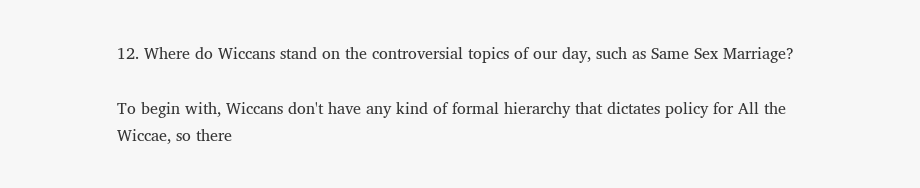12. Where do Wiccans stand on the controversial topics of our day, such as Same Sex Marriage?

To begin with, Wiccans don't have any kind of formal hierarchy that dictates policy for All the Wiccae, so there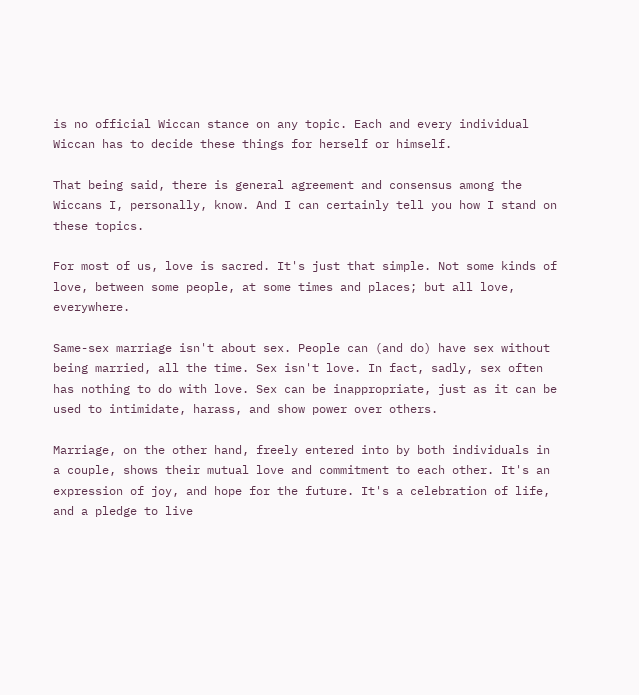is no official Wiccan stance on any topic. Each and every individual Wiccan has to decide these things for herself or himself.

That being said, there is general agreement and consensus among the Wiccans I, personally, know. And I can certainly tell you how I stand on these topics.

For most of us, love is sacred. It's just that simple. Not some kinds of love, between some people, at some times and places; but all love, everywhere.

Same-sex marriage isn't about sex. People can (and do) have sex without being married, all the time. Sex isn't love. In fact, sadly, sex often has nothing to do with love. Sex can be inappropriate, just as it can be used to intimidate, harass, and show power over others.

Marriage, on the other hand, freely entered into by both individuals in a couple, shows their mutual love and commitment to each other. It's an expression of joy, and hope for the future. It's a celebration of life, and a pledge to live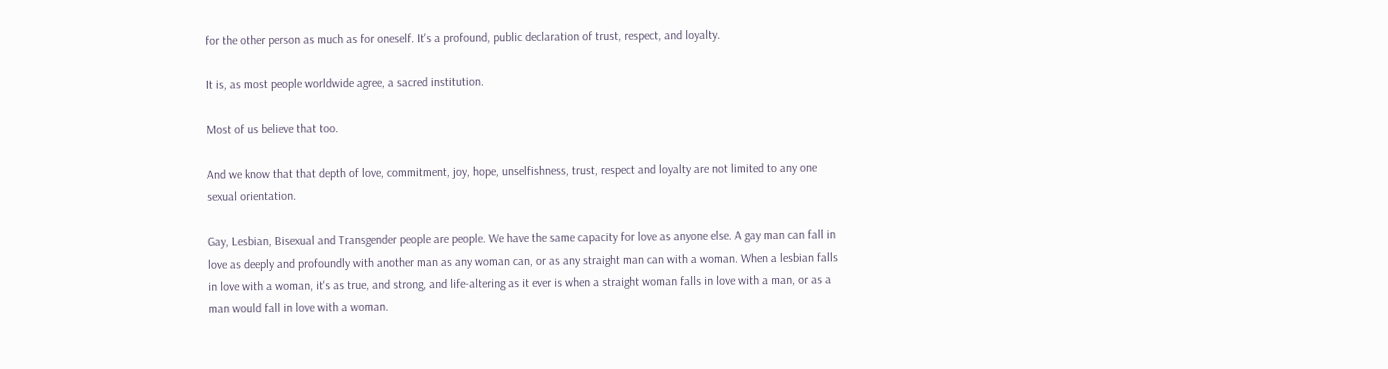for the other person as much as for oneself. It's a profound, public declaration of trust, respect, and loyalty.

It is, as most people worldwide agree, a sacred institution.

Most of us believe that too.

And we know that that depth of love, commitment, joy, hope, unselfishness, trust, respect and loyalty are not limited to any one sexual orientation.

Gay, Lesbian, Bisexual and Transgender people are people. We have the same capacity for love as anyone else. A gay man can fall in love as deeply and profoundly with another man as any woman can, or as any straight man can with a woman. When a lesbian falls in love with a woman, it's as true, and strong, and life-altering as it ever is when a straight woman falls in love with a man, or as a man would fall in love with a woman.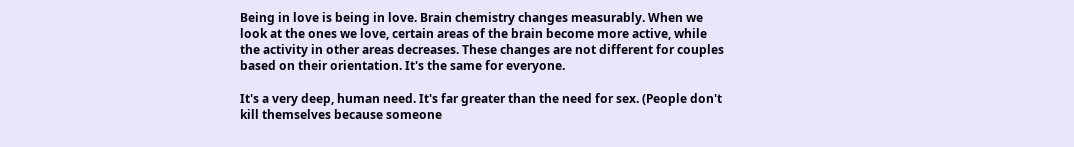Being in love is being in love. Brain chemistry changes measurably. When we look at the ones we love, certain areas of the brain become more active, while the activity in other areas decreases. These changes are not different for couples based on their orientation. It's the same for everyone.

It's a very deep, human need. It's far greater than the need for sex. (People don't kill themselves because someone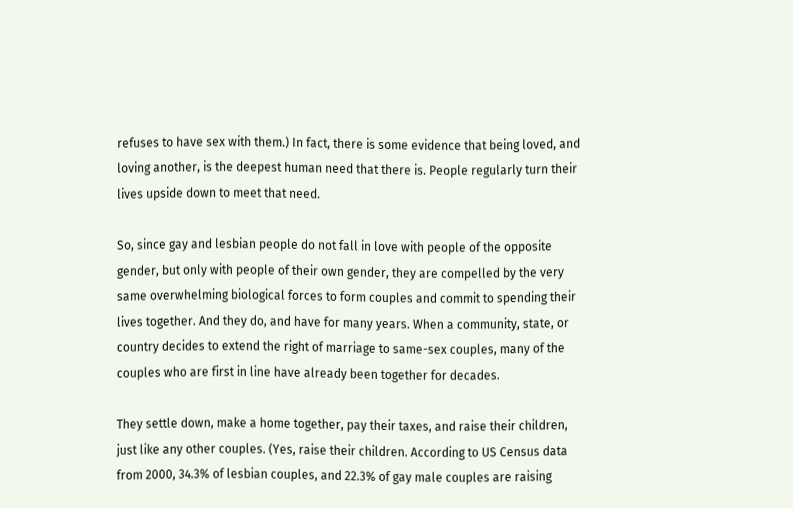refuses to have sex with them.) In fact, there is some evidence that being loved, and loving another, is the deepest human need that there is. People regularly turn their lives upside down to meet that need.

So, since gay and lesbian people do not fall in love with people of the opposite gender, but only with people of their own gender, they are compelled by the very same overwhelming biological forces to form couples and commit to spending their lives together. And they do, and have for many years. When a community, state, or country decides to extend the right of marriage to same-sex couples, many of the couples who are first in line have already been together for decades.

They settle down, make a home together, pay their taxes, and raise their children, just like any other couples. (Yes, raise their children. According to US Census data from 2000, 34.3% of lesbian couples, and 22.3% of gay male couples are raising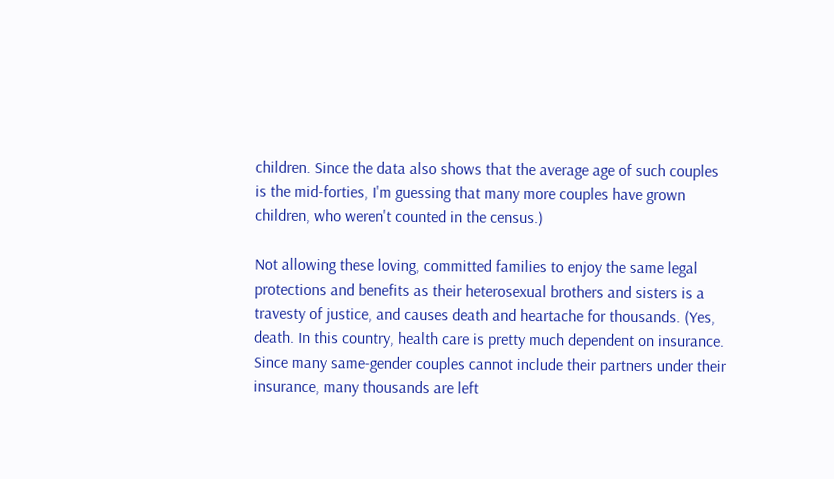children. Since the data also shows that the average age of such couples is the mid-forties, I'm guessing that many more couples have grown children, who weren't counted in the census.)

Not allowing these loving, committed families to enjoy the same legal protections and benefits as their heterosexual brothers and sisters is a travesty of justice, and causes death and heartache for thousands. (Yes, death. In this country, health care is pretty much dependent on insurance. Since many same-gender couples cannot include their partners under their insurance, many thousands are left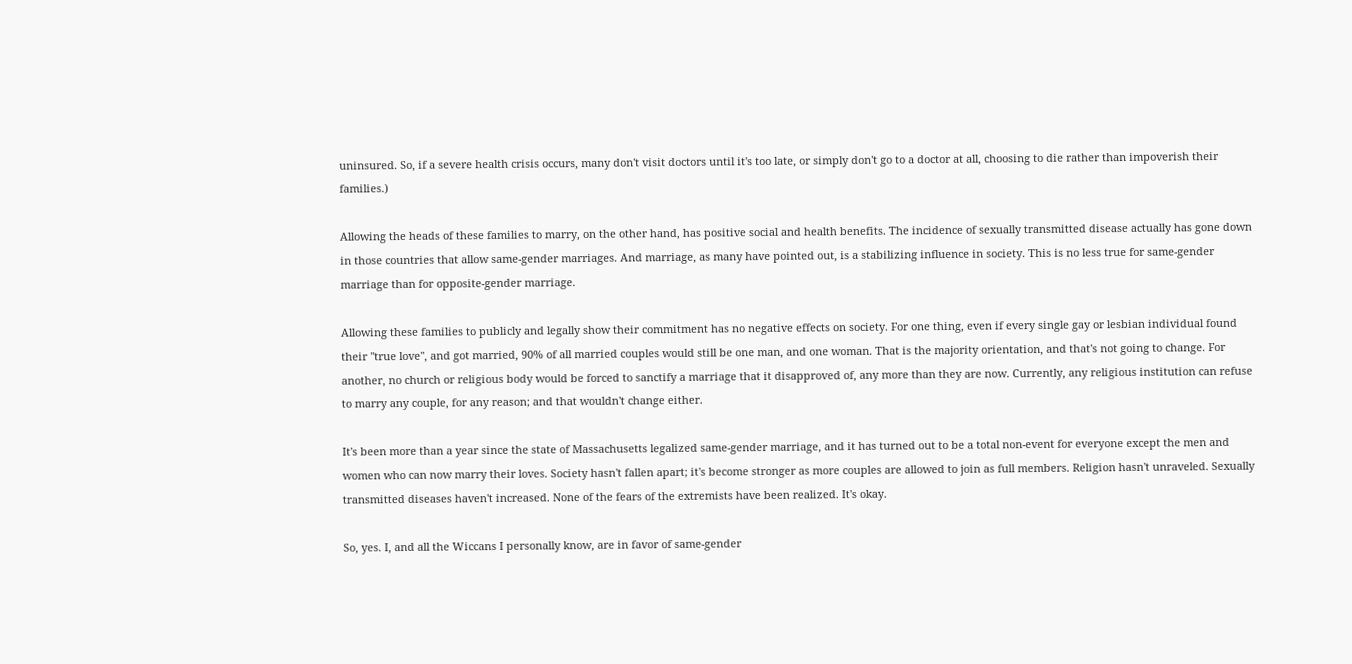uninsured. So, if a severe health crisis occurs, many don't visit doctors until it's too late, or simply don't go to a doctor at all, choosing to die rather than impoverish their families.)

Allowing the heads of these families to marry, on the other hand, has positive social and health benefits. The incidence of sexually transmitted disease actually has gone down in those countries that allow same-gender marriages. And marriage, as many have pointed out, is a stabilizing influence in society. This is no less true for same-gender marriage than for opposite-gender marriage.

Allowing these families to publicly and legally show their commitment has no negative effects on society. For one thing, even if every single gay or lesbian individual found their "true love", and got married, 90% of all married couples would still be one man, and one woman. That is the majority orientation, and that's not going to change. For another, no church or religious body would be forced to sanctify a marriage that it disapproved of, any more than they are now. Currently, any religious institution can refuse to marry any couple, for any reason; and that wouldn't change either.

It's been more than a year since the state of Massachusetts legalized same-gender marriage, and it has turned out to be a total non-event for everyone except the men and women who can now marry their loves. Society hasn't fallen apart; it's become stronger as more couples are allowed to join as full members. Religion hasn't unraveled. Sexually transmitted diseases haven't increased. None of the fears of the extremists have been realized. It's okay.

So, yes. I, and all the Wiccans I personally know, are in favor of same-gender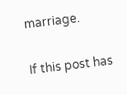marriage.

If this post has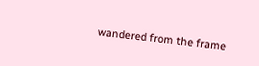wandered from the frame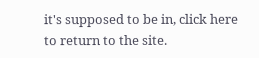it's supposed to be in, click here to return to the site.